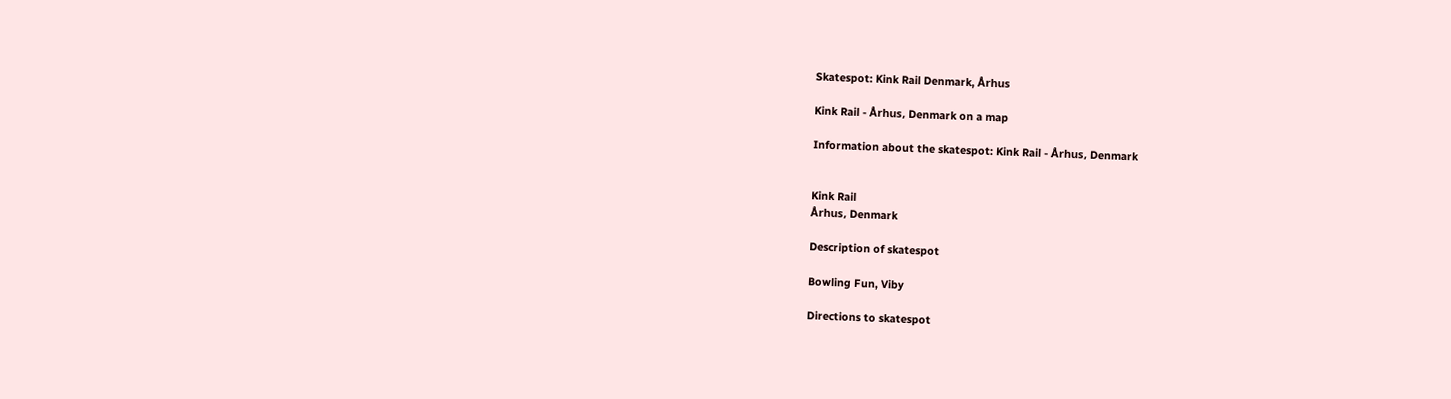Skatespot: Kink Rail Denmark, Århus

Kink Rail - Århus, Denmark on a map

Information about the skatespot: Kink Rail - Århus, Denmark


Kink Rail
Århus, Denmark

Description of skatespot

Bowling Fun, Viby

Directions to skatespot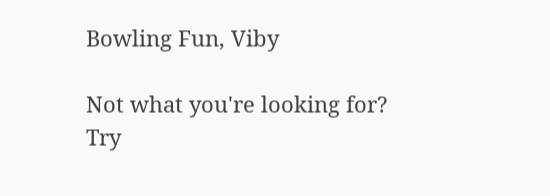Bowling Fun, Viby

Not what you're looking for?
Try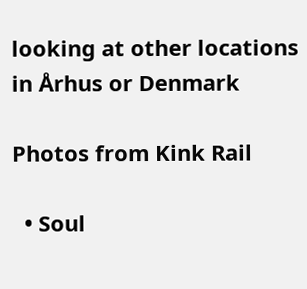looking at other locations in Århus or Denmark

Photos from Kink Rail

  • Soul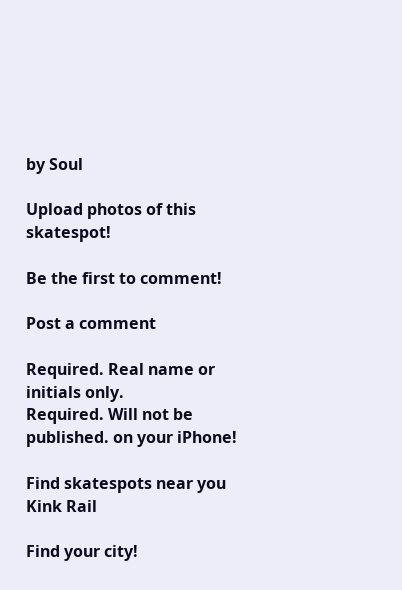by Soul

Upload photos of this skatespot!

Be the first to comment!

Post a comment

Required. Real name or initials only.
Required. Will not be published. on your iPhone!

Find skatespots near you
Kink Rail

Find your city!